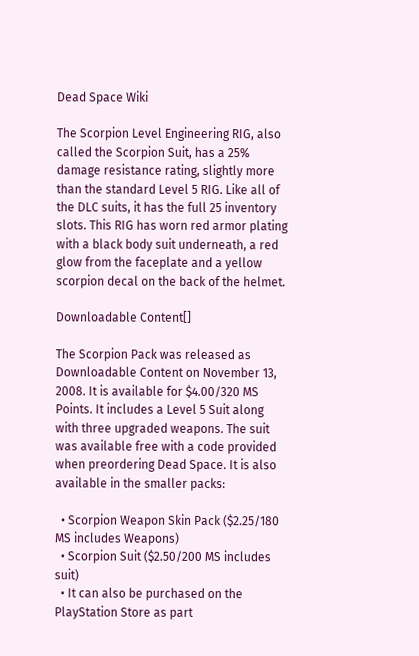Dead Space Wiki

The Scorpion Level Engineering RIG, also called the Scorpion Suit, has a 25% damage resistance rating, slightly more than the standard Level 5 RIG. Like all of the DLC suits, it has the full 25 inventory slots. This RIG has worn red armor plating with a black body suit underneath, a red glow from the faceplate and a yellow scorpion decal on the back of the helmet.

Downloadable Content[]

The Scorpion Pack was released as Downloadable Content on November 13, 2008. It is available for $4.00/320 MS Points. It includes a Level 5 Suit along with three upgraded weapons. The suit was available free with a code provided when preordering Dead Space. It is also available in the smaller packs:

  • Scorpion Weapon Skin Pack ($2.25/180 MS includes Weapons)
  • Scorpion Suit ($2.50/200 MS includes suit)
  • It can also be purchased on the PlayStation Store as part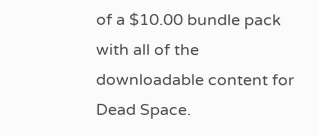of a $10.00 bundle pack with all of the downloadable content for Dead Space.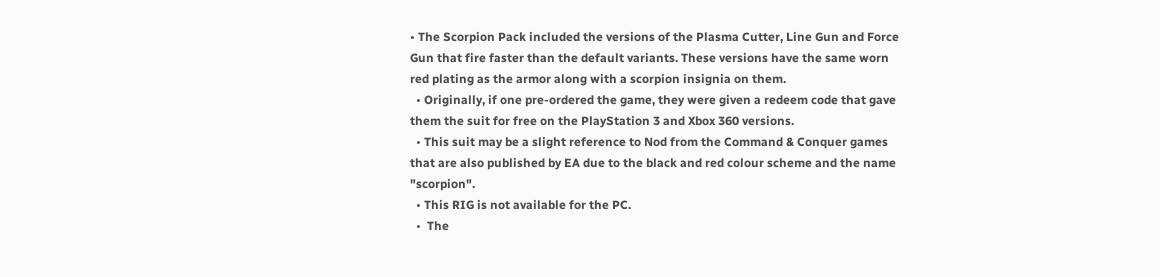• The Scorpion Pack included the versions of the Plasma Cutter, Line Gun and Force Gun that fire faster than the default variants. These versions have the same worn red plating as the armor along with a scorpion insignia on them.
  • Originally, if one pre-ordered the game, they were given a redeem code that gave them the suit for free on the PlayStation 3 and Xbox 360 versions.
  • This suit may be a slight reference to Nod from the Command & Conquer games that are also published by EA due to the black and red colour scheme and the name "scorpion".
  • This RIG is not available for the PC.
  •  The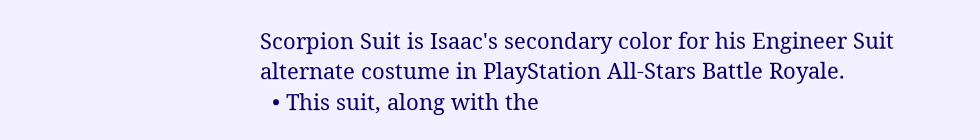Scorpion Suit is Isaac's secondary color for his Engineer Suit alternate costume in PlayStation All-Stars Battle Royale.
  • This suit, along with the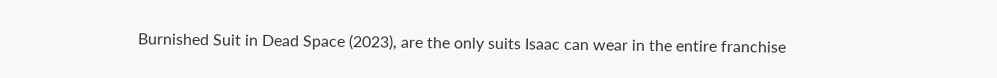Burnished Suit in Dead Space (2023), are the only suits Isaac can wear in the entire franchise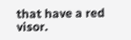that have a red visor.